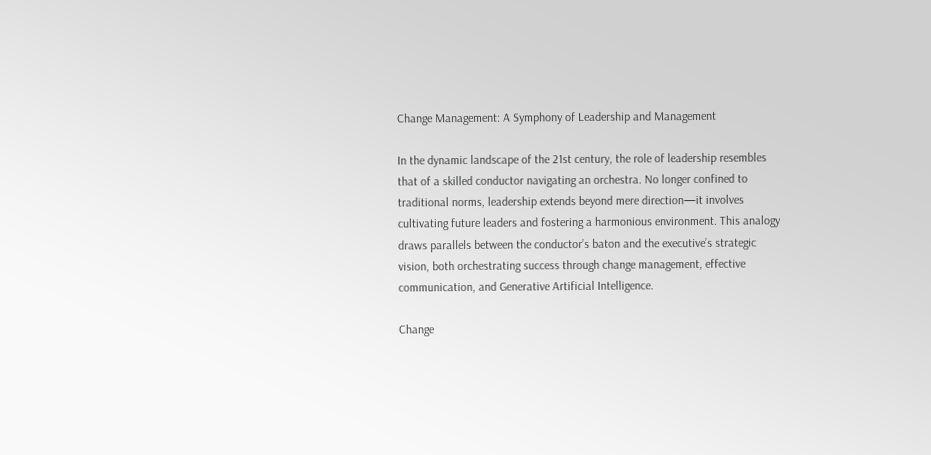Change Management: A Symphony of Leadership and Management

In the dynamic landscape of the 21st century, the role of leadership resembles that of a skilled conductor navigating an orchestra. No longer confined to traditional norms, leadership extends beyond mere direction—it involves cultivating future leaders and fostering a harmonious environment. This analogy draws parallels between the conductor’s baton and the executive’s strategic vision, both orchestrating success through change management, effective communication, and Generative Artificial Intelligence.

Change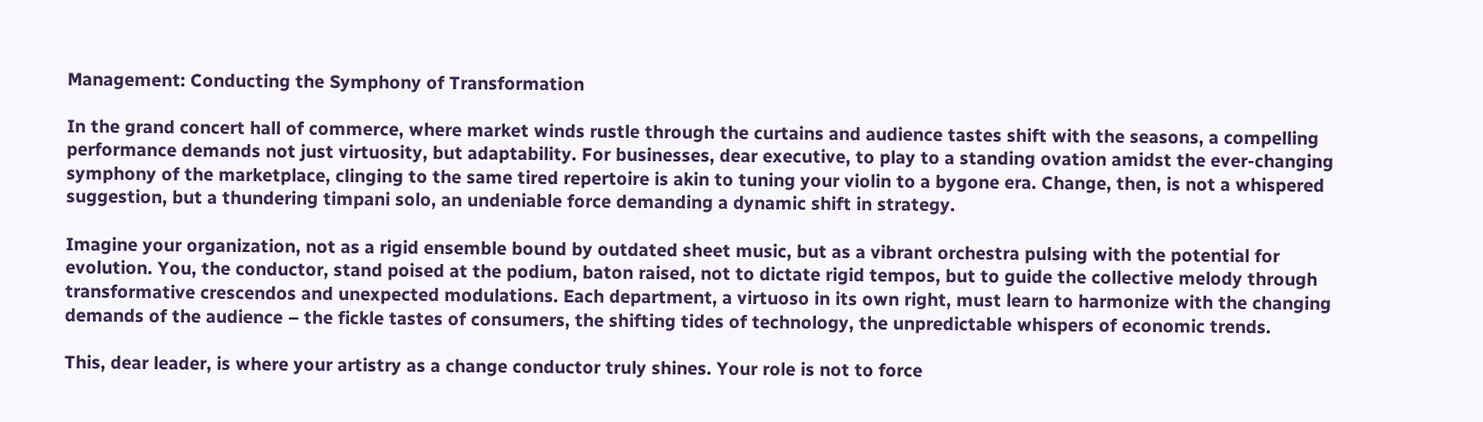Management: Conducting the Symphony of Transformation

In the grand concert hall of commerce, where market winds rustle through the curtains and audience tastes shift with the seasons, a compelling performance demands not just virtuosity, but adaptability. For businesses, dear executive, to play to a standing ovation amidst the ever-changing symphony of the marketplace, clinging to the same tired repertoire is akin to tuning your violin to a bygone era. Change, then, is not a whispered suggestion, but a thundering timpani solo, an undeniable force demanding a dynamic shift in strategy.

Imagine your organization, not as a rigid ensemble bound by outdated sheet music, but as a vibrant orchestra pulsing with the potential for evolution. You, the conductor, stand poised at the podium, baton raised, not to dictate rigid tempos, but to guide the collective melody through transformative crescendos and unexpected modulations. Each department, a virtuoso in its own right, must learn to harmonize with the changing demands of the audience – the fickle tastes of consumers, the shifting tides of technology, the unpredictable whispers of economic trends.

This, dear leader, is where your artistry as a change conductor truly shines. Your role is not to force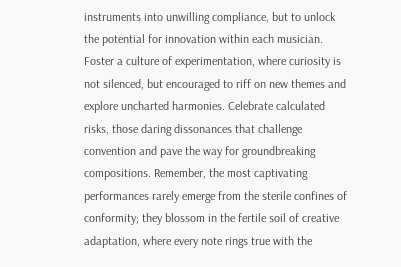instruments into unwilling compliance, but to unlock the potential for innovation within each musician. Foster a culture of experimentation, where curiosity is not silenced, but encouraged to riff on new themes and explore uncharted harmonies. Celebrate calculated risks, those daring dissonances that challenge convention and pave the way for groundbreaking compositions. Remember, the most captivating performances rarely emerge from the sterile confines of conformity; they blossom in the fertile soil of creative adaptation, where every note rings true with the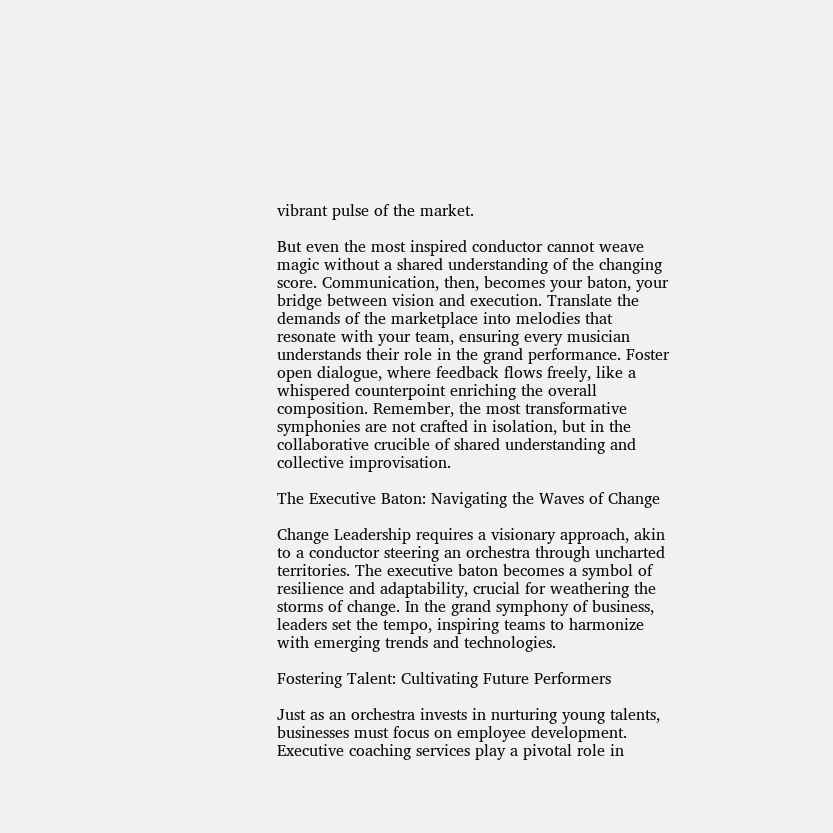vibrant pulse of the market.

But even the most inspired conductor cannot weave magic without a shared understanding of the changing score. Communication, then, becomes your baton, your bridge between vision and execution. Translate the demands of the marketplace into melodies that resonate with your team, ensuring every musician understands their role in the grand performance. Foster open dialogue, where feedback flows freely, like a whispered counterpoint enriching the overall composition. Remember, the most transformative symphonies are not crafted in isolation, but in the collaborative crucible of shared understanding and collective improvisation.

The Executive Baton: Navigating the Waves of Change

Change Leadership requires a visionary approach, akin to a conductor steering an orchestra through uncharted territories. The executive baton becomes a symbol of resilience and adaptability, crucial for weathering the storms of change. In the grand symphony of business, leaders set the tempo, inspiring teams to harmonize with emerging trends and technologies.

Fostering Talent: Cultivating Future Performers

Just as an orchestra invests in nurturing young talents, businesses must focus on employee development. Executive coaching services play a pivotal role in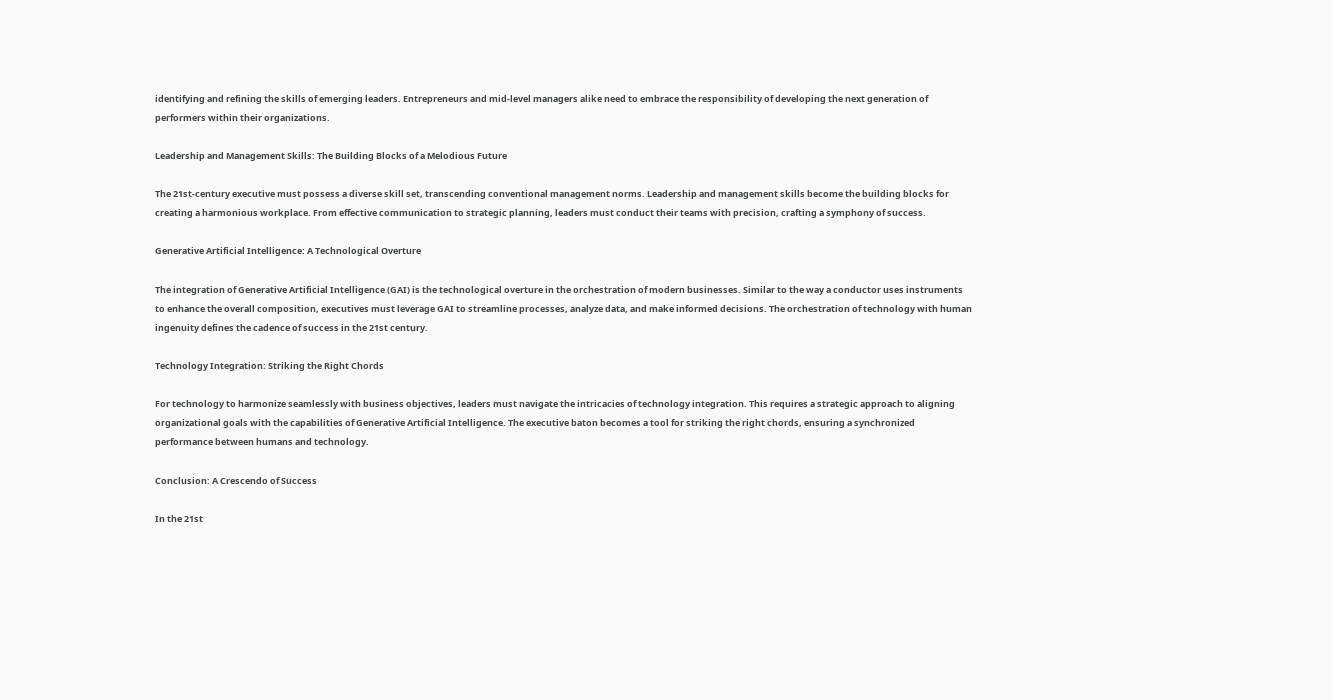identifying and refining the skills of emerging leaders. Entrepreneurs and mid-level managers alike need to embrace the responsibility of developing the next generation of performers within their organizations.

Leadership and Management Skills: The Building Blocks of a Melodious Future

The 21st-century executive must possess a diverse skill set, transcending conventional management norms. Leadership and management skills become the building blocks for creating a harmonious workplace. From effective communication to strategic planning, leaders must conduct their teams with precision, crafting a symphony of success.

Generative Artificial Intelligence: A Technological Overture

The integration of Generative Artificial Intelligence (GAI) is the technological overture in the orchestration of modern businesses. Similar to the way a conductor uses instruments to enhance the overall composition, executives must leverage GAI to streamline processes, analyze data, and make informed decisions. The orchestration of technology with human ingenuity defines the cadence of success in the 21st century.

Technology Integration: Striking the Right Chords

For technology to harmonize seamlessly with business objectives, leaders must navigate the intricacies of technology integration. This requires a strategic approach to aligning organizational goals with the capabilities of Generative Artificial Intelligence. The executive baton becomes a tool for striking the right chords, ensuring a synchronized performance between humans and technology.

Conclusion: A Crescendo of Success

In the 21st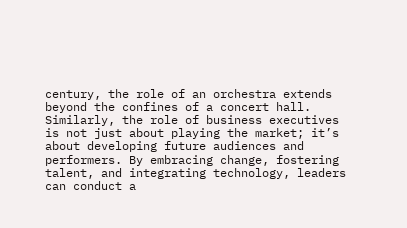century, the role of an orchestra extends beyond the confines of a concert hall. Similarly, the role of business executives is not just about playing the market; it’s about developing future audiences and performers. By embracing change, fostering talent, and integrating technology, leaders can conduct a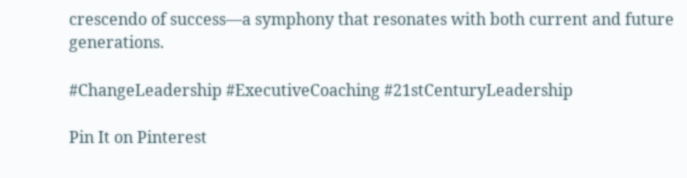crescendo of success—a symphony that resonates with both current and future generations.

#ChangeLeadership #ExecutiveCoaching #21stCenturyLeadership

Pin It on Pinterest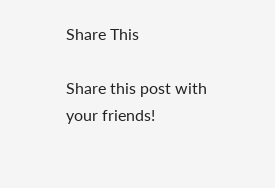Share This

Share this post with your friends!